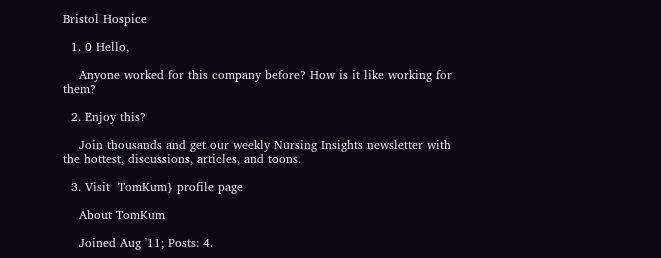Bristol Hospice

  1. 0 Hello,

    Anyone worked for this company before? How is it like working for them?

  2. Enjoy this?

    Join thousands and get our weekly Nursing Insights newsletter with the hottest, discussions, articles, and toons.

  3. Visit  TomKum} profile page

    About TomKum

    Joined Aug '11; Posts: 4.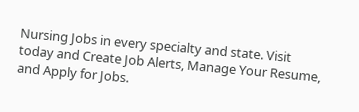Nursing Jobs in every specialty and state. Visit today and Create Job Alerts, Manage Your Resume, and Apply for Jobs.